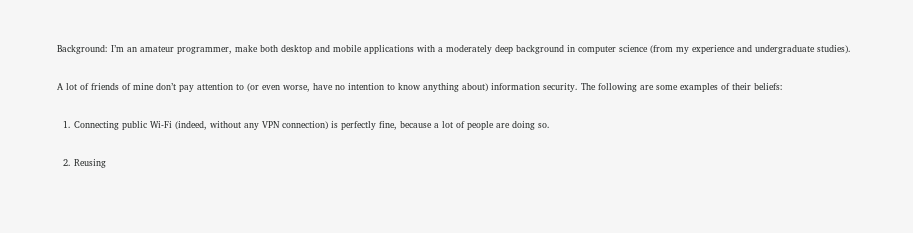Background: I’m an amateur programmer, make both desktop and mobile applications with a moderately deep background in computer science (from my experience and undergraduate studies).

A lot of friends of mine don’t pay attention to (or even worse, have no intention to know anything about) information security. The following are some examples of their beliefs:

  1. Connecting public Wi-Fi (indeed, without any VPN connection) is perfectly fine, because a lot of people are doing so.

  2. Reusing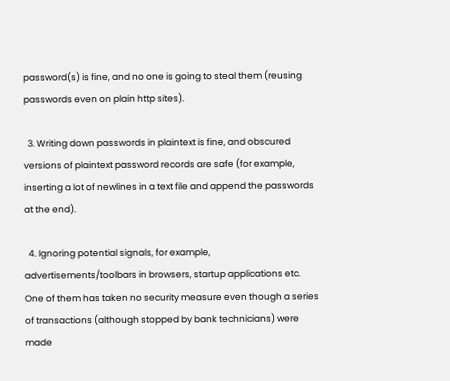password(s) is fine, and no one is going to steal them (reusing passwords even on plain http sites).

  3. Writing down passwords in plaintext is fine, and obscured versions of plaintext password records are safe (for example, inserting a lot of newlines in a text file and append the passwords at the end).

  4. Ignoring potential signals, for example, advertisements/toolbars in browsers, startup applications etc. One of them has taken no security measure even though a series of transactions (although stopped by bank technicians) were made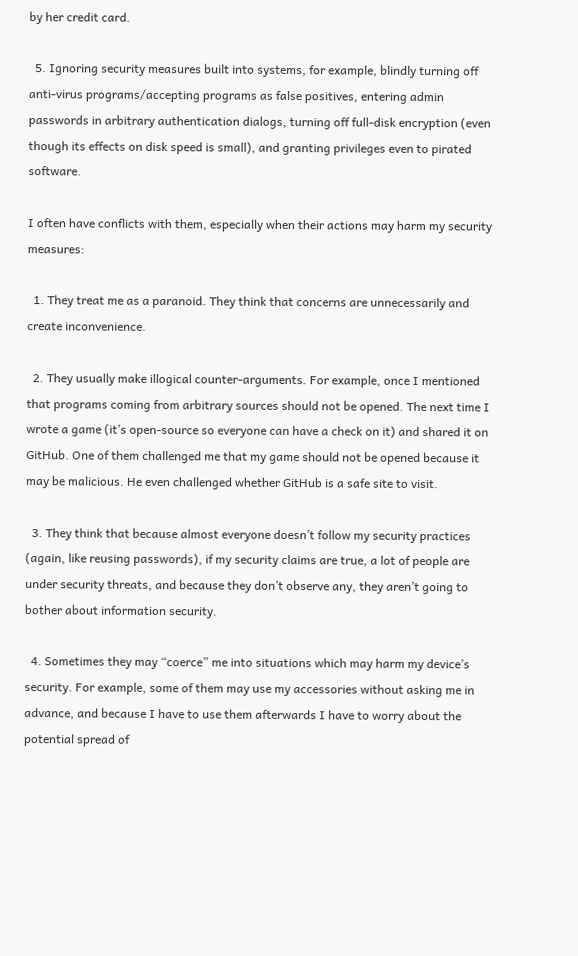by her credit card.

  5. Ignoring security measures built into systems, for example, blindly turning off anti-virus programs/accepting programs as false positives, entering admin passwords in arbitrary authentication dialogs, turning off full-disk encryption (even though its effects on disk speed is small), and granting privileges even to pirated software.

I often have conflicts with them, especially when their actions may harm my security measures:

  1. They treat me as a paranoid. They think that concerns are unnecessarily and create inconvenience.

  2. They usually make illogical counter-arguments. For example, once I mentioned that programs coming from arbitrary sources should not be opened. The next time I wrote a game (it’s open-source so everyone can have a check on it) and shared it on GitHub. One of them challenged me that my game should not be opened because it may be malicious. He even challenged whether GitHub is a safe site to visit.

  3. They think that because almost everyone doesn’t follow my security practices (again, like reusing passwords), if my security claims are true, a lot of people are under security threats, and because they don’t observe any, they aren’t going to bother about information security.

  4. Sometimes they may “coerce” me into situations which may harm my device’s security. For example, some of them may use my accessories without asking me in advance, and because I have to use them afterwards I have to worry about the potential spread of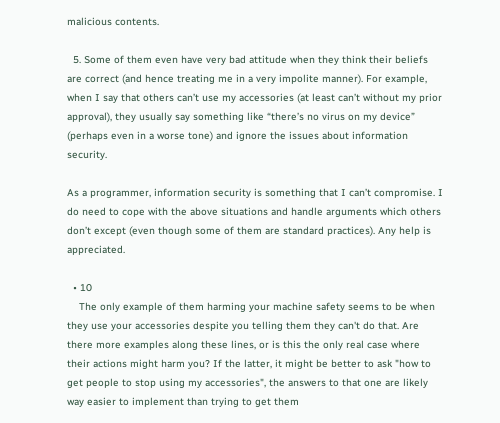malicious contents.

  5. Some of them even have very bad attitude when they think their beliefs are correct (and hence treating me in a very impolite manner). For example, when I say that others can’t use my accessories (at least can’t without my prior approval), they usually say something like “there’s no virus on my device” (perhaps even in a worse tone) and ignore the issues about information security.

As a programmer, information security is something that I can’t compromise. I do need to cope with the above situations and handle arguments which others don’t except (even though some of them are standard practices). Any help is appreciated.

  • 10
    The only example of them harming your machine safety seems to be when they use your accessories despite you telling them they can't do that. Are there more examples along these lines, or is this the only real case where their actions might harm you? If the latter, it might be better to ask "how to get people to stop using my accessories", the answers to that one are likely way easier to implement than trying to get them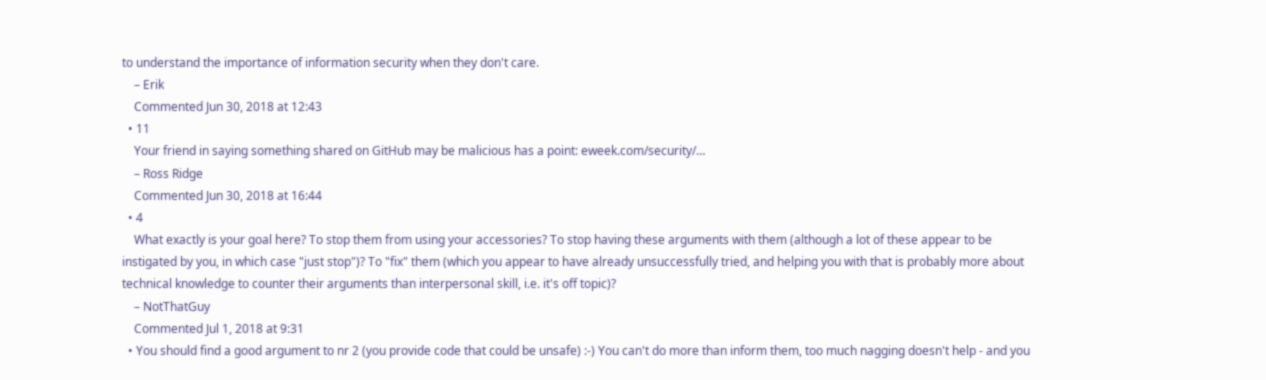to understand the importance of information security when they don't care.
    – Erik
    Commented Jun 30, 2018 at 12:43
  • 11
    Your friend in saying something shared on GitHub may be malicious has a point: eweek.com/security/…
    – Ross Ridge
    Commented Jun 30, 2018 at 16:44
  • 4
    What exactly is your goal here? To stop them from using your accessories? To stop having these arguments with them (although a lot of these appear to be instigated by you, in which case "just stop")? To "fix" them (which you appear to have already unsuccessfully tried, and helping you with that is probably more about technical knowledge to counter their arguments than interpersonal skill, i.e. it's off topic)?
    – NotThatGuy
    Commented Jul 1, 2018 at 9:31
  • You should find a good argument to nr 2 (you provide code that could be unsafe) :-) You can't do more than inform them, too much nagging doesn't help - and you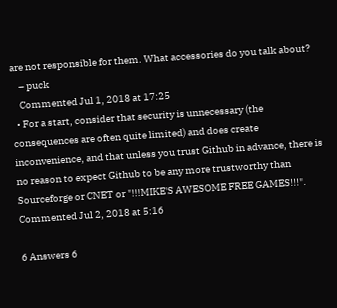are not responsible for them. What accessories do you talk about?
    – puck
    Commented Jul 1, 2018 at 17:25
  • For a start, consider that security is unnecessary (the consequences are often quite limited) and does create inconvenience, and that unless you trust Github in advance, there is no reason to expect Github to be any more trustworthy than Sourceforge or CNET or "!!!MIKE'S AWESOME FREE GAMES!!!". Commented Jul 2, 2018 at 5:16

6 Answers 6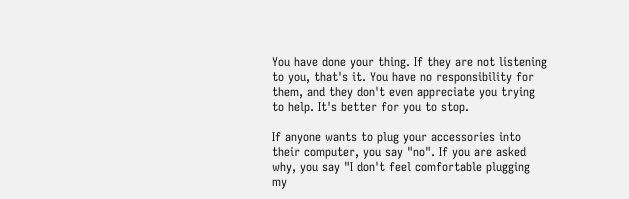You have done your thing. If they are not listening to you, that's it. You have no responsibility for them, and they don't even appreciate you trying to help. It's better for you to stop.

If anyone wants to plug your accessories into their computer, you say "no". If you are asked why, you say "I don't feel comfortable plugging my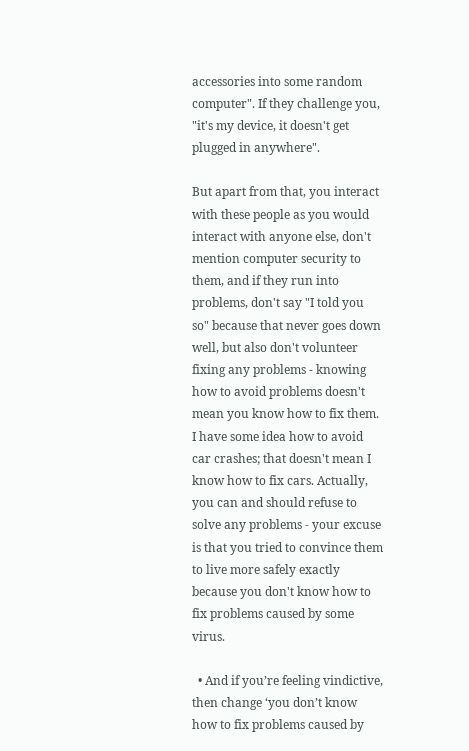accessories into some random computer". If they challenge you, "it's my device, it doesn't get plugged in anywhere".

But apart from that, you interact with these people as you would interact with anyone else, don't mention computer security to them, and if they run into problems, don't say "I told you so" because that never goes down well, but also don't volunteer fixing any problems - knowing how to avoid problems doesn't mean you know how to fix them. I have some idea how to avoid car crashes; that doesn't mean I know how to fix cars. Actually, you can and should refuse to solve any problems - your excuse is that you tried to convince them to live more safely exactly because you don't know how to fix problems caused by some virus.

  • And if you’re feeling vindictive, then change ‘you don’t know how to fix problems caused by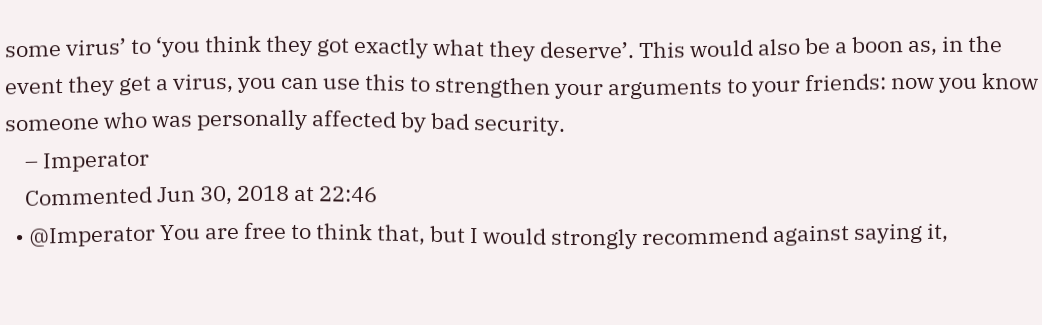some virus’ to ‘you think they got exactly what they deserve’. This would also be a boon as, in the event they get a virus, you can use this to strengthen your arguments to your friends: now you know someone who was personally affected by bad security.
    – Imperator
    Commented Jun 30, 2018 at 22:46
  • @Imperator You are free to think that, but I would strongly recommend against saying it,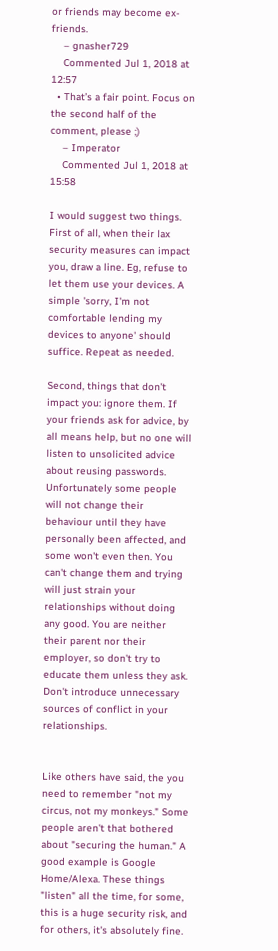or friends may become ex-friends.
    – gnasher729
    Commented Jul 1, 2018 at 12:57
  • That’s a fair point. Focus on the second half of the comment, please ;)
    – Imperator
    Commented Jul 1, 2018 at 15:58

I would suggest two things. First of all, when their lax security measures can impact you, draw a line. Eg, refuse to let them use your devices. A simple 'sorry, I'm not comfortable lending my devices to anyone' should suffice. Repeat as needed.

Second, things that don't impact you: ignore them. If your friends ask for advice, by all means help, but no one will listen to unsolicited advice about reusing passwords. Unfortunately some people will not change their behaviour until they have personally been affected, and some won't even then. You can't change them and trying will just strain your relationships without doing any good. You are neither their parent nor their employer, so don't try to educate them unless they ask. Don't introduce unnecessary sources of conflict in your relationships.


Like others have said, the you need to remember "not my circus, not my monkeys." Some people aren't that bothered about "securing the human." A good example is Google Home/Alexa. These things "listen" all the time, for some, this is a huge security risk, and for others, it's absolutely fine.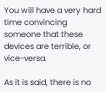You will have a very hard time convincing someone that these devices are terrible, or vice-versa.

As it is said, there is no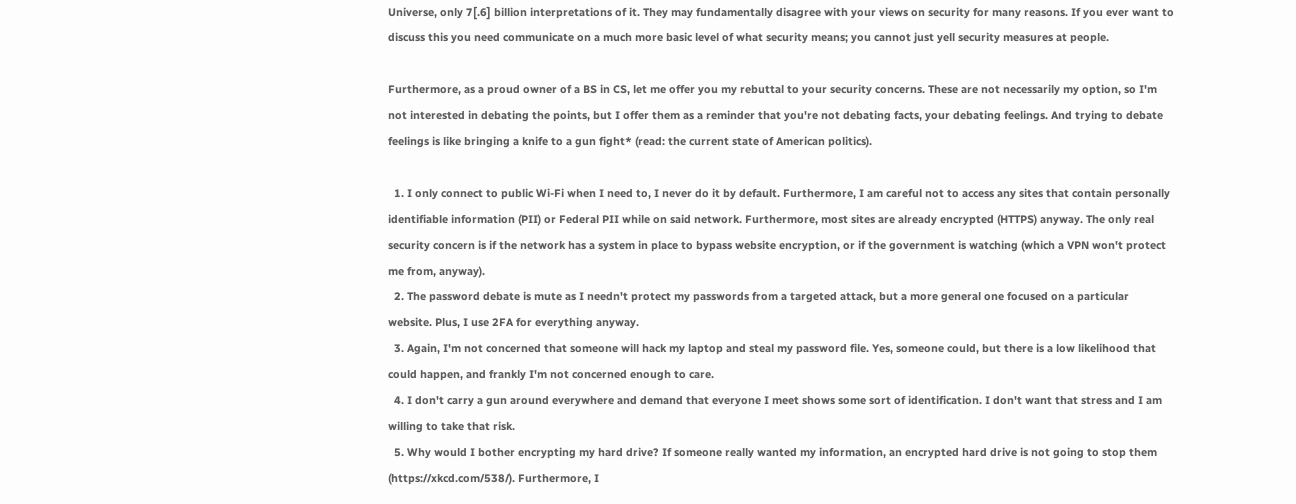Universe, only 7[.6] billion interpretations of it. They may fundamentally disagree with your views on security for many reasons. If you ever want to discuss this you need communicate on a much more basic level of what security means; you cannot just yell security measures at people.

Furthermore, as a proud owner of a BS in CS, let me offer you my rebuttal to your security concerns. These are not necessarily my option, so I'm not interested in debating the points, but I offer them as a reminder that you're not debating facts, your debating feelings. And trying to debate feelings is like bringing a knife to a gun fight* (read: the current state of American politics).

  1. I only connect to public Wi-Fi when I need to, I never do it by default. Furthermore, I am careful not to access any sites that contain personally identifiable information (PII) or Federal PII while on said network. Furthermore, most sites are already encrypted (HTTPS) anyway. The only real security concern is if the network has a system in place to bypass website encryption, or if the government is watching (which a VPN won't protect me from, anyway).
  2. The password debate is mute as I needn't protect my passwords from a targeted attack, but a more general one focused on a particular website. Plus, I use 2FA for everything anyway.
  3. Again, I'm not concerned that someone will hack my laptop and steal my password file. Yes, someone could, but there is a low likelihood that could happen, and frankly I'm not concerned enough to care.
  4. I don't carry a gun around everywhere and demand that everyone I meet shows some sort of identification. I don't want that stress and I am willing to take that risk.
  5. Why would I bother encrypting my hard drive? If someone really wanted my information, an encrypted hard drive is not going to stop them (https://xkcd.com/538/). Furthermore, I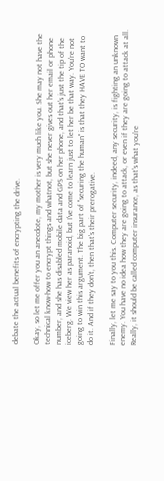debate the actual benefits of encrypting the drive.

Okay, so let me offer you an anecdote, my mother is very much like you. She may not have the technical know-how to encrypt things and whatnot, but she never gives out her email or phone number, and she has disabled mobile data and GPS on her phone, and that's just the tip of the iceberg. We view her as paranoid, but I've come to learn just to let her be that way. You're not going to win this argument. The big part of "securing the human" is that they HAVE TO want to do it. And if they don't, then that's their prerogative.

Finally, let me say to you this. Computer security, indeed, any security, is fighting an unknown enemy. You have no idea how they are going to attack, or even if they are going to attack at all. Really, it should be called computer insurance, as that's what you're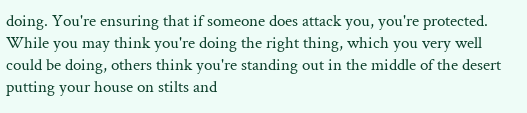doing. You're ensuring that if someone does attack you, you're protected. While you may think you're doing the right thing, which you very well could be doing, others think you're standing out in the middle of the desert putting your house on stilts and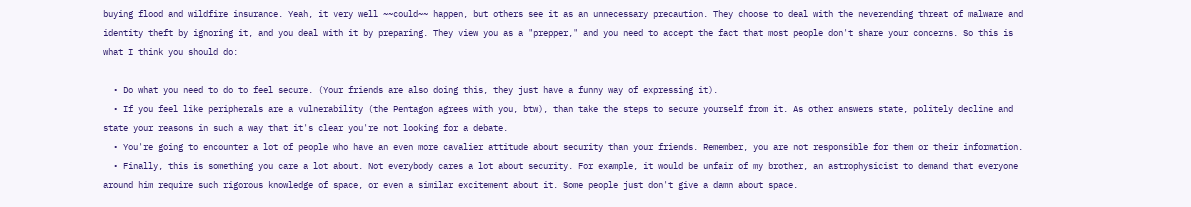buying flood and wildfire insurance. Yeah, it very well ~~could~~ happen, but others see it as an unnecessary precaution. They choose to deal with the neverending threat of malware and identity theft by ignoring it, and you deal with it by preparing. They view you as a "prepper," and you need to accept the fact that most people don't share your concerns. So this is what I think you should do:

  • Do what you need to do to feel secure. (Your friends are also doing this, they just have a funny way of expressing it).
  • If you feel like peripherals are a vulnerability (the Pentagon agrees with you, btw), than take the steps to secure yourself from it. As other answers state, politely decline and state your reasons in such a way that it's clear you're not looking for a debate.
  • You're going to encounter a lot of people who have an even more cavalier attitude about security than your friends. Remember, you are not responsible for them or their information.
  • Finally, this is something you care a lot about. Not everybody cares a lot about security. For example, it would be unfair of my brother, an astrophysicist to demand that everyone around him require such rigorous knowledge of space, or even a similar excitement about it. Some people just don't give a damn about space.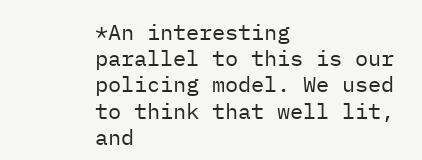*An interesting parallel to this is our policing model. We used to think that well lit, and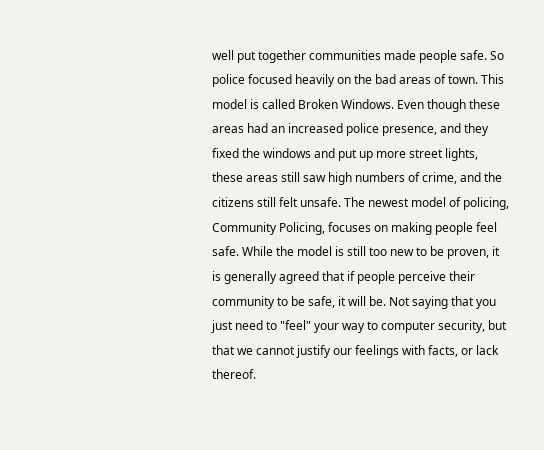well put together communities made people safe. So police focused heavily on the bad areas of town. This model is called Broken Windows. Even though these areas had an increased police presence, and they fixed the windows and put up more street lights, these areas still saw high numbers of crime, and the citizens still felt unsafe. The newest model of policing, Community Policing, focuses on making people feel safe. While the model is still too new to be proven, it is generally agreed that if people perceive their community to be safe, it will be. Not saying that you just need to "feel" your way to computer security, but that we cannot justify our feelings with facts, or lack thereof.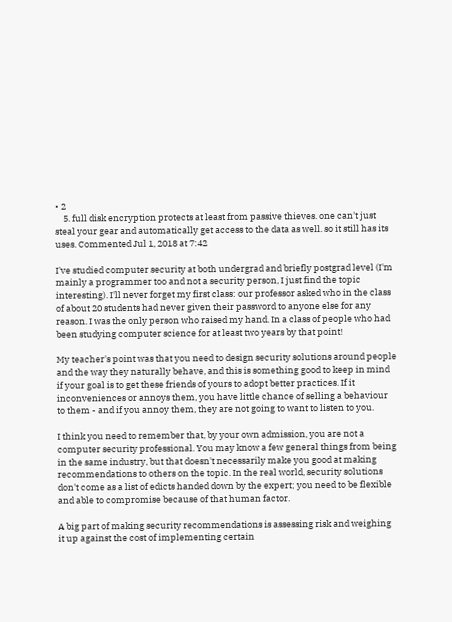• 2
    5. full disk encryption protects at least from passive thieves. one can't just steal your gear and automatically get access to the data as well. so it still has its uses. Commented Jul 1, 2018 at 7:42

I've studied computer security at both undergrad and briefly postgrad level (I'm mainly a programmer too and not a security person, I just find the topic interesting). I'll never forget my first class: our professor asked who in the class of about 20 students had never given their password to anyone else for any reason. I was the only person who raised my hand. In a class of people who had been studying computer science for at least two years by that point!

My teacher's point was that you need to design security solutions around people and the way they naturally behave, and this is something good to keep in mind if your goal is to get these friends of yours to adopt better practices. If it inconveniences or annoys them, you have little chance of selling a behaviour to them - and if you annoy them, they are not going to want to listen to you.

I think you need to remember that, by your own admission, you are not a computer security professional. You may know a few general things from being in the same industry, but that doesn't necessarily make you good at making recommendations to others on the topic. In the real world, security solutions don't come as a list of edicts handed down by the expert; you need to be flexible and able to compromise because of that human factor.

A big part of making security recommendations is assessing risk and weighing it up against the cost of implementing certain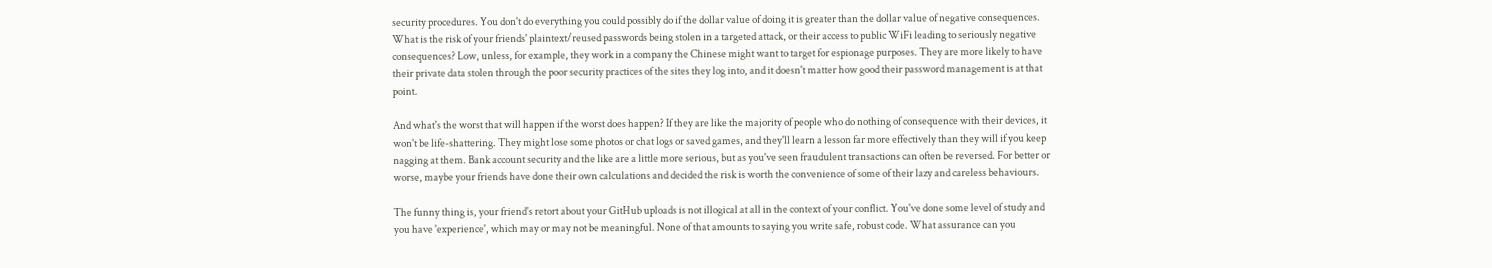security procedures. You don't do everything you could possibly do if the dollar value of doing it is greater than the dollar value of negative consequences. What is the risk of your friends' plaintext/reused passwords being stolen in a targeted attack, or their access to public WiFi leading to seriously negative consequences? Low, unless, for example, they work in a company the Chinese might want to target for espionage purposes. They are more likely to have their private data stolen through the poor security practices of the sites they log into, and it doesn't matter how good their password management is at that point.

And what's the worst that will happen if the worst does happen? If they are like the majority of people who do nothing of consequence with their devices, it won't be life-shattering. They might lose some photos or chat logs or saved games, and they'll learn a lesson far more effectively than they will if you keep nagging at them. Bank account security and the like are a little more serious, but as you've seen fraudulent transactions can often be reversed. For better or worse, maybe your friends have done their own calculations and decided the risk is worth the convenience of some of their lazy and careless behaviours.

The funny thing is, your friend's retort about your GitHub uploads is not illogical at all in the context of your conflict. You've done some level of study and you have 'experience', which may or may not be meaningful. None of that amounts to saying you write safe, robust code. What assurance can you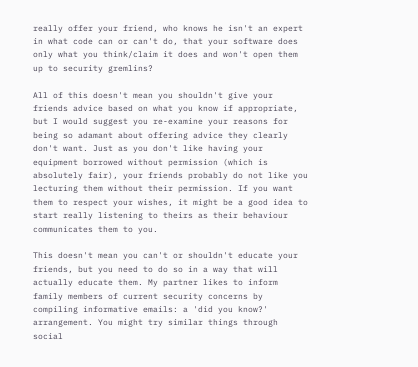really offer your friend, who knows he isn't an expert in what code can or can't do, that your software does only what you think/claim it does and won't open them up to security gremlins?

All of this doesn't mean you shouldn't give your friends advice based on what you know if appropriate, but I would suggest you re-examine your reasons for being so adamant about offering advice they clearly don't want. Just as you don't like having your equipment borrowed without permission (which is absolutely fair), your friends probably do not like you lecturing them without their permission. If you want them to respect your wishes, it might be a good idea to start really listening to theirs as their behaviour communicates them to you.

This doesn't mean you can't or shouldn't educate your friends, but you need to do so in a way that will actually educate them. My partner likes to inform family members of current security concerns by compiling informative emails: a 'did you know?' arrangement. You might try similar things through social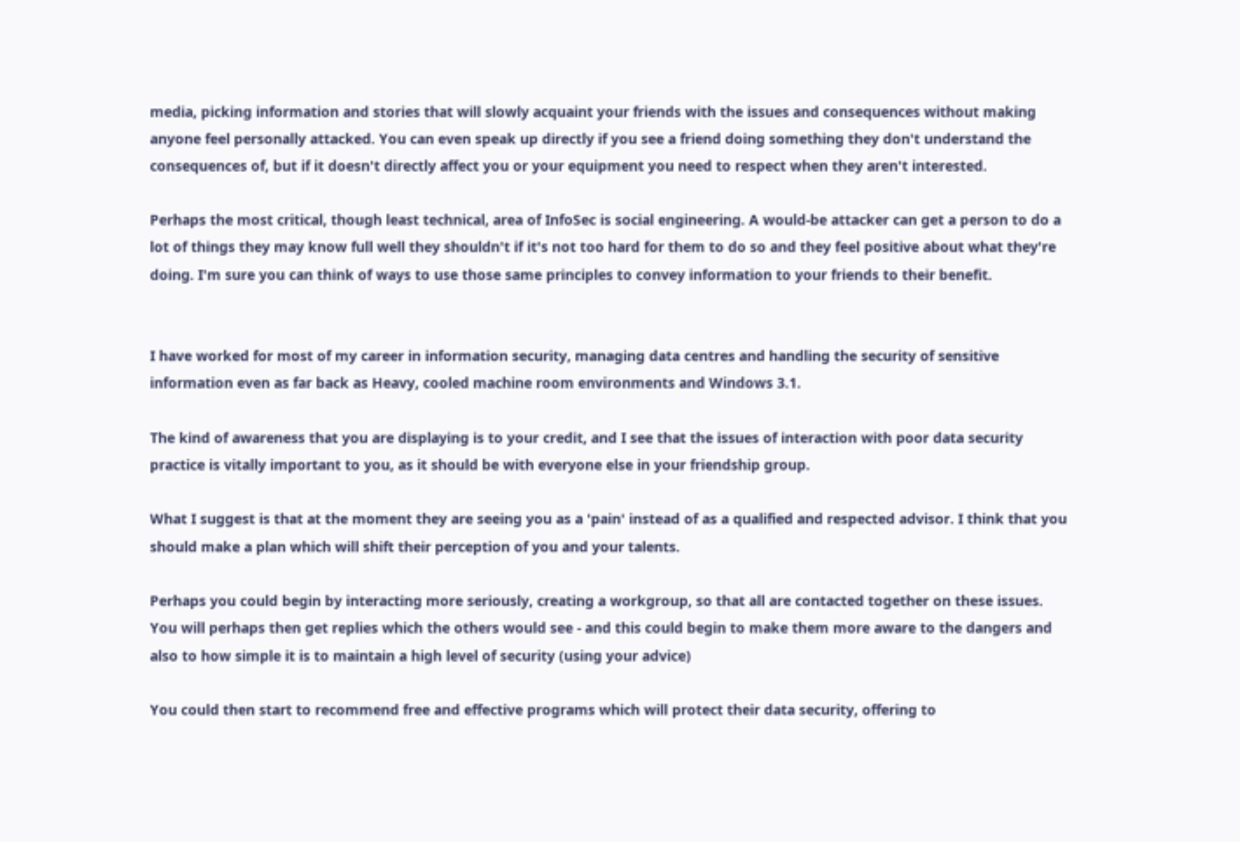media, picking information and stories that will slowly acquaint your friends with the issues and consequences without making anyone feel personally attacked. You can even speak up directly if you see a friend doing something they don't understand the consequences of, but if it doesn't directly affect you or your equipment you need to respect when they aren't interested.

Perhaps the most critical, though least technical, area of InfoSec is social engineering. A would-be attacker can get a person to do a lot of things they may know full well they shouldn't if it's not too hard for them to do so and they feel positive about what they're doing. I'm sure you can think of ways to use those same principles to convey information to your friends to their benefit.


I have worked for most of my career in information security, managing data centres and handling the security of sensitive information even as far back as Heavy, cooled machine room environments and Windows 3.1.

The kind of awareness that you are displaying is to your credit, and I see that the issues of interaction with poor data security practice is vitally important to you, as it should be with everyone else in your friendship group.

What I suggest is that at the moment they are seeing you as a 'pain' instead of as a qualified and respected advisor. I think that you should make a plan which will shift their perception of you and your talents.

Perhaps you could begin by interacting more seriously, creating a workgroup, so that all are contacted together on these issues. You will perhaps then get replies which the others would see - and this could begin to make them more aware to the dangers and also to how simple it is to maintain a high level of security (using your advice)

You could then start to recommend free and effective programs which will protect their data security, offering to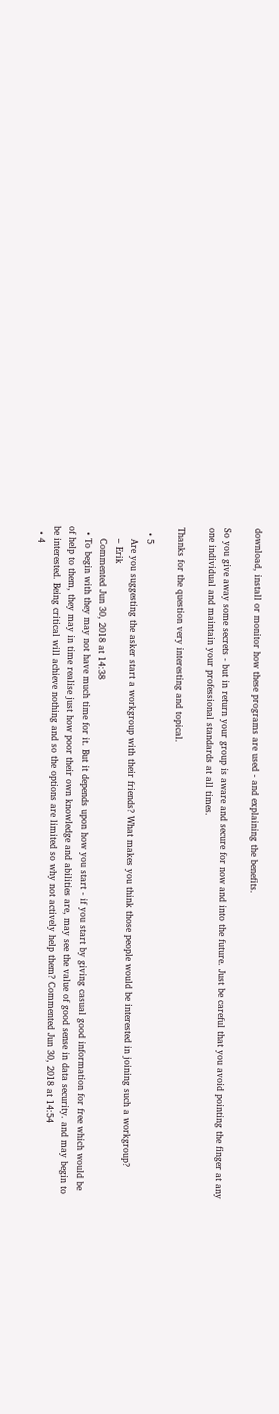download, install or monitor how these programs are used - and explaining the benefits.

So you give away some secrets - but in return your group is aware and secure for now and into the future. Just be careful that you avoid pointing the finger at any one individual and maintain your professional standards at all times.

Thanks for the question very interesting and topical.

  • 5
    Are you suggesting the asker start a workgroup with their friends? What makes you think those people would be interested in joining such a workgroup?
    – Erik
    Commented Jun 30, 2018 at 14:38
  • To begin with they may not have much time for it. But it depends upon how you start - if you start by giving casual good information for free which would be of help to them, they may in time realise just how poor their own knowledge and abilities are, may see the value of good sense in data security. and may begin to be interested. Being critical will achieve nothing and so the options are limited so why not actively help them? Commented Jun 30, 2018 at 14:54
  • 4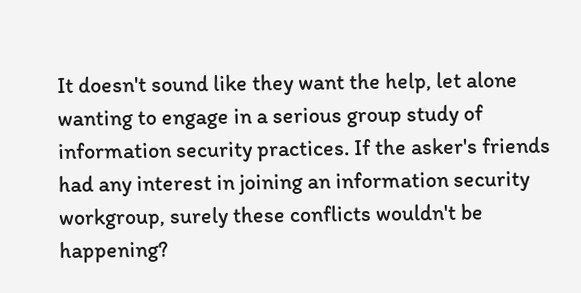It doesn't sound like they want the help, let alone wanting to engage in a serious group study of information security practices. If the asker's friends had any interest in joining an information security workgroup, surely these conflicts wouldn't be happening?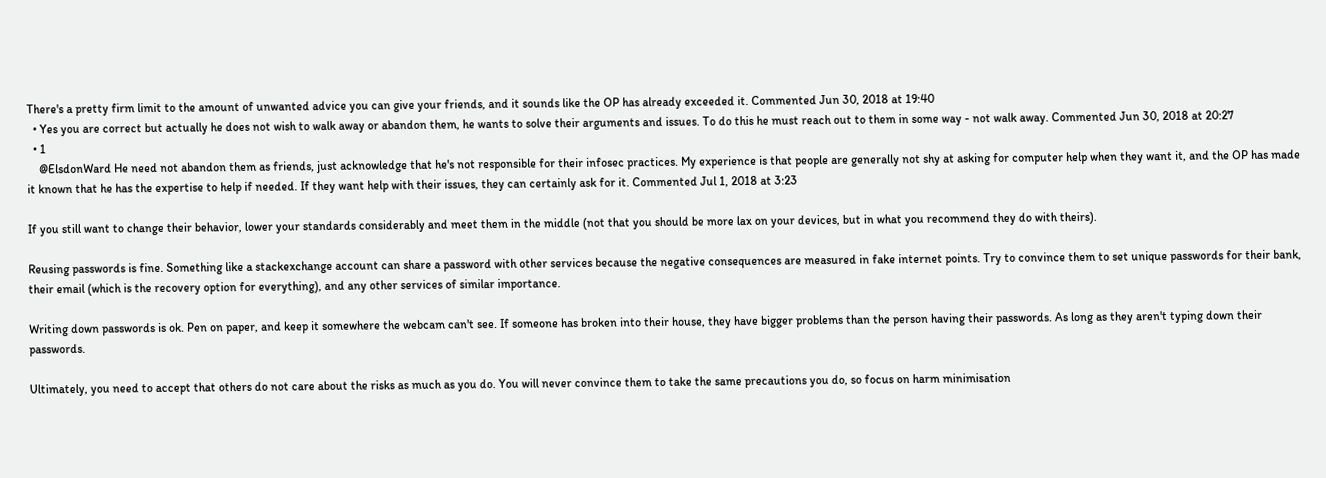There's a pretty firm limit to the amount of unwanted advice you can give your friends, and it sounds like the OP has already exceeded it. Commented Jun 30, 2018 at 19:40
  • Yes you are correct but actually he does not wish to walk away or abandon them, he wants to solve their arguments and issues. To do this he must reach out to them in some way - not walk away. Commented Jun 30, 2018 at 20:27
  • 1
    @ElsdonWard He need not abandon them as friends, just acknowledge that he's not responsible for their infosec practices. My experience is that people are generally not shy at asking for computer help when they want it, and the OP has made it known that he has the expertise to help if needed. If they want help with their issues, they can certainly ask for it. Commented Jul 1, 2018 at 3:23

If you still want to change their behavior, lower your standards considerably and meet them in the middle (not that you should be more lax on your devices, but in what you recommend they do with theirs).

Reusing passwords is fine. Something like a stackexchange account can share a password with other services because the negative consequences are measured in fake internet points. Try to convince them to set unique passwords for their bank, their email (which is the recovery option for everything), and any other services of similar importance.

Writing down passwords is ok. Pen on paper, and keep it somewhere the webcam can't see. If someone has broken into their house, they have bigger problems than the person having their passwords. As long as they aren't typing down their passwords.

Ultimately, you need to accept that others do not care about the risks as much as you do. You will never convince them to take the same precautions you do, so focus on harm minimisation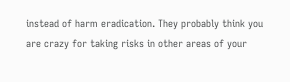instead of harm eradication. They probably think you are crazy for taking risks in other areas of your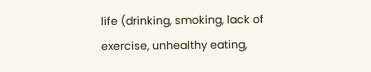life (drinking, smoking, lack of exercise, unhealthy eating,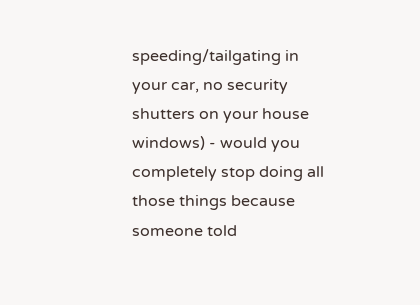speeding/tailgating in your car, no security shutters on your house windows) - would you completely stop doing all those things because someone told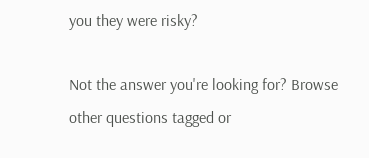you they were risky?

Not the answer you're looking for? Browse other questions tagged or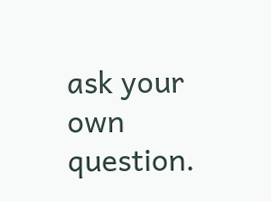ask your own question.